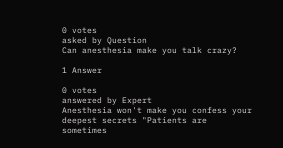0 votes
asked by Question
Can anesthesia make you talk crazy?

1 Answer

0 votes
answered by Expert
Anesthesia won't make you confess your deepest secrets "Patients are sometimes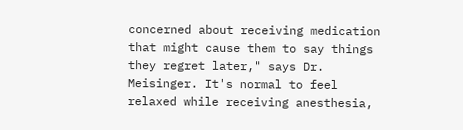concerned about receiving medication that might cause them to say things they regret later," says Dr. Meisinger. It's normal to feel relaxed while receiving anesthesia,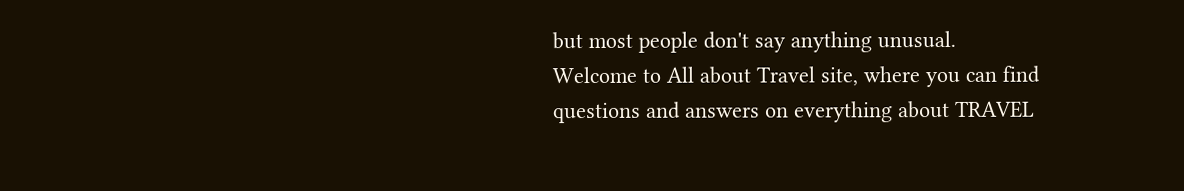but most people don't say anything unusual.
Welcome to All about Travel site, where you can find questions and answers on everything about TRAVEL